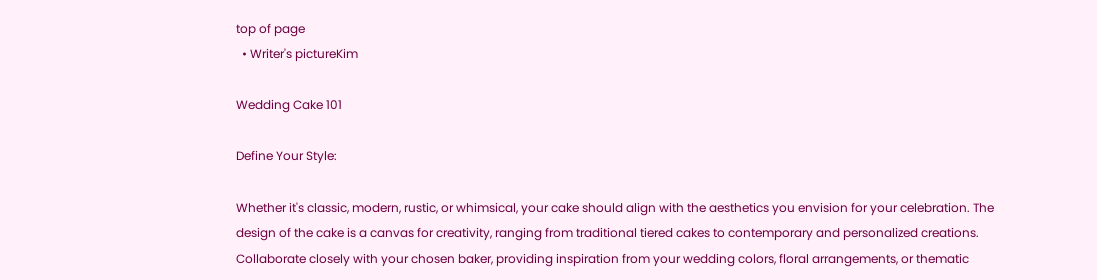top of page
  • Writer's pictureKim

Wedding Cake 101

Define Your Style:

Whether it's classic, modern, rustic, or whimsical, your cake should align with the aesthetics you envision for your celebration. The design of the cake is a canvas for creativity, ranging from traditional tiered cakes to contemporary and personalized creations. Collaborate closely with your chosen baker, providing inspiration from your wedding colors, floral arrangements, or thematic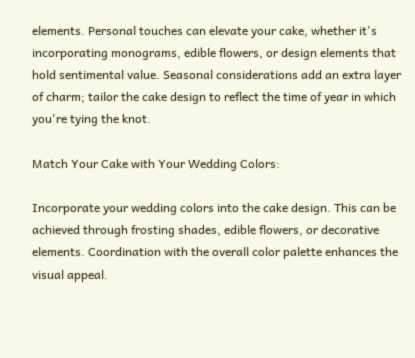elements. Personal touches can elevate your cake, whether it's incorporating monograms, edible flowers, or design elements that hold sentimental value. Seasonal considerations add an extra layer of charm; tailor the cake design to reflect the time of year in which you're tying the knot.

Match Your Cake with Your Wedding Colors:

Incorporate your wedding colors into the cake design. This can be achieved through frosting shades, edible flowers, or decorative elements. Coordination with the overall color palette enhances the visual appeal.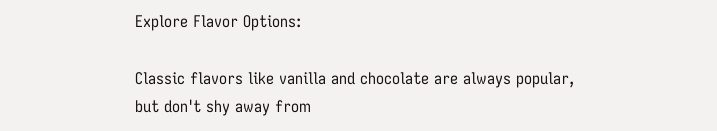Explore Flavor Options:

Classic flavors like vanilla and chocolate are always popular, but don't shy away from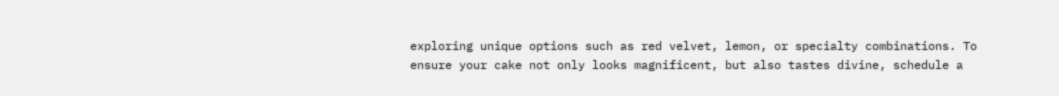exploring unique options such as red velvet, lemon, or specialty combinations. To ensure your cake not only looks magnificent, but also tastes divine, schedule a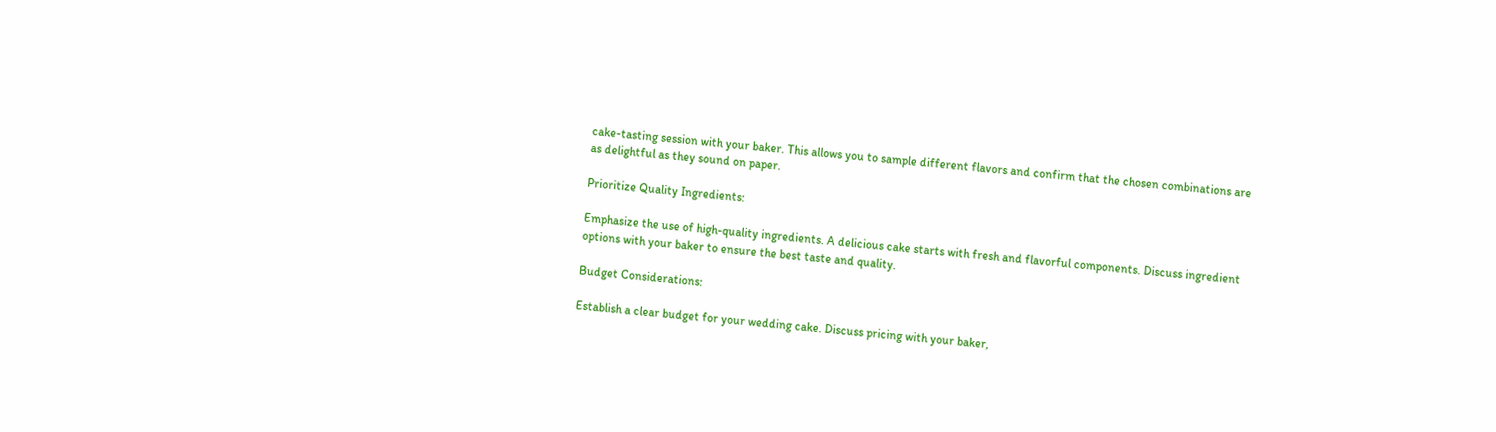cake-tasting session with your baker. This allows you to sample different flavors and confirm that the chosen combinations are as delightful as they sound on paper.

Prioritize Quality Ingredients:

Emphasize the use of high-quality ingredients. A delicious cake starts with fresh and flavorful components. Discuss ingredient options with your baker to ensure the best taste and quality.

Budget Considerations:

Establish a clear budget for your wedding cake. Discuss pricing with your baker,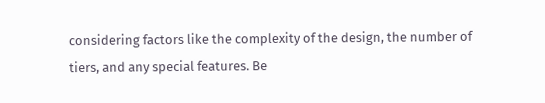considering factors like the complexity of the design, the number of tiers, and any special features. Be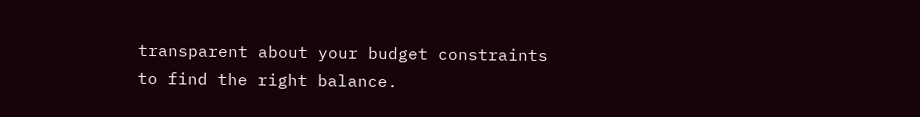transparent about your budget constraints to find the right balance.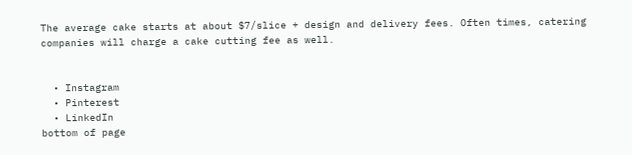The average cake starts at about $7/slice + design and delivery fees. Often times, catering companies will charge a cake cutting fee as well.


  • Instagram
  • Pinterest
  • LinkedIn
bottom of page